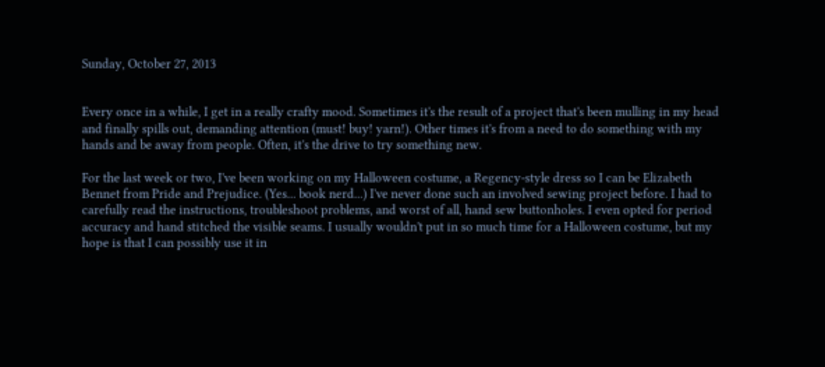Sunday, October 27, 2013


Every once in a while, I get in a really crafty mood. Sometimes it's the result of a project that's been mulling in my head and finally spills out, demanding attention (must! buy! yarn!). Other times it's from a need to do something with my hands and be away from people. Often, it's the drive to try something new.

For the last week or two, I've been working on my Halloween costume, a Regency-style dress so I can be Elizabeth Bennet from Pride and Prejudice. (Yes... book nerd...) I've never done such an involved sewing project before. I had to carefully read the instructions, troubleshoot problems, and worst of all, hand sew buttonholes. I even opted for period accuracy and hand stitched the visible seams. I usually wouldn't put in so much time for a Halloween costume, but my hope is that I can possibly use it in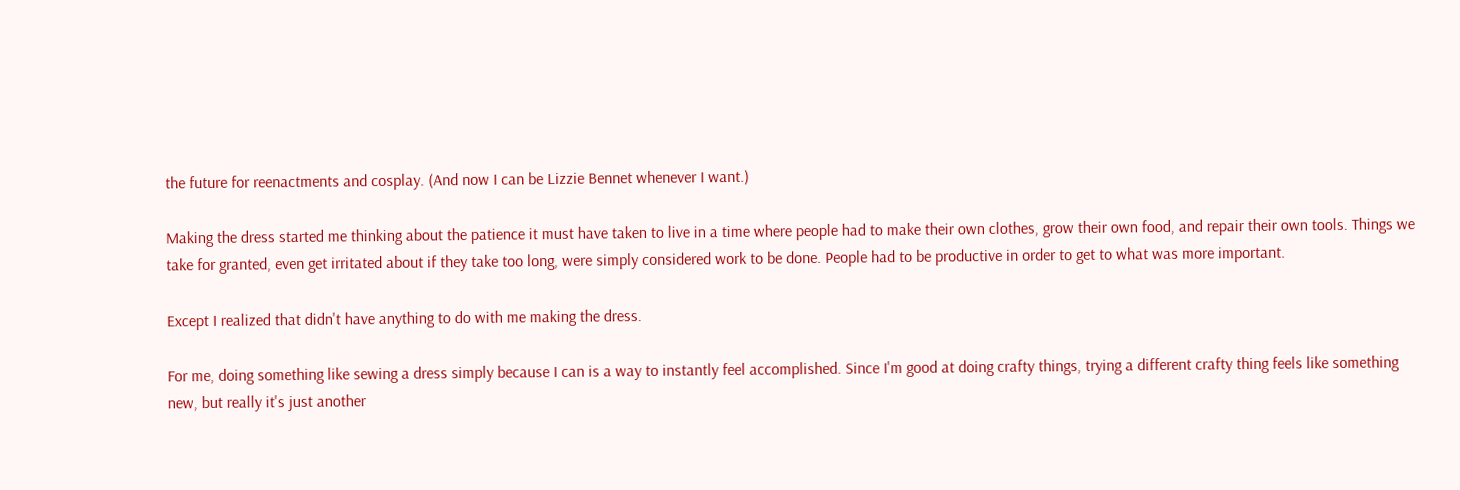the future for reenactments and cosplay. (And now I can be Lizzie Bennet whenever I want.)

Making the dress started me thinking about the patience it must have taken to live in a time where people had to make their own clothes, grow their own food, and repair their own tools. Things we take for granted, even get irritated about if they take too long, were simply considered work to be done. People had to be productive in order to get to what was more important.

Except I realized that didn't have anything to do with me making the dress.

For me, doing something like sewing a dress simply because I can is a way to instantly feel accomplished. Since I'm good at doing crafty things, trying a different crafty thing feels like something new, but really it's just another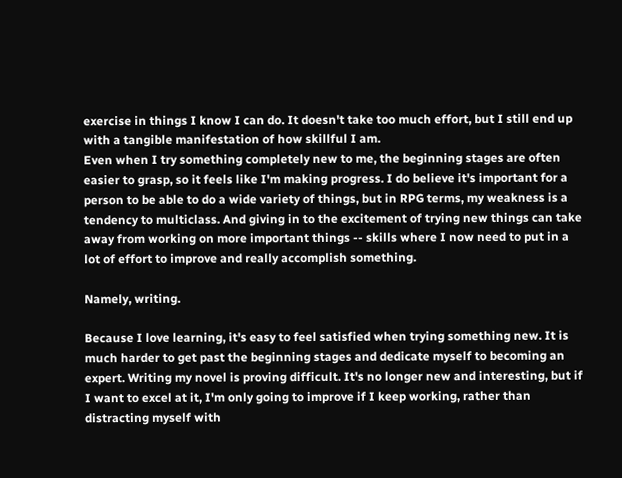exercise in things I know I can do. It doesn't take too much effort, but I still end up with a tangible manifestation of how skillful I am.
Even when I try something completely new to me, the beginning stages are often easier to grasp, so it feels like I'm making progress. I do believe it's important for a person to be able to do a wide variety of things, but in RPG terms, my weakness is a tendency to multiclass. And giving in to the excitement of trying new things can take away from working on more important things -- skills where I now need to put in a lot of effort to improve and really accomplish something.

Namely, writing.

Because I love learning, it's easy to feel satisfied when trying something new. It is much harder to get past the beginning stages and dedicate myself to becoming an expert. Writing my novel is proving difficult. It's no longer new and interesting, but if I want to excel at it, I'm only going to improve if I keep working, rather than distracting myself with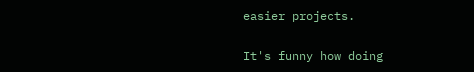easier projects.

It's funny how doing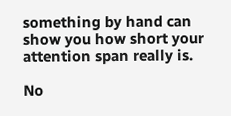something by hand can show you how short your attention span really is.

No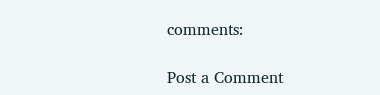comments:

Post a Comment